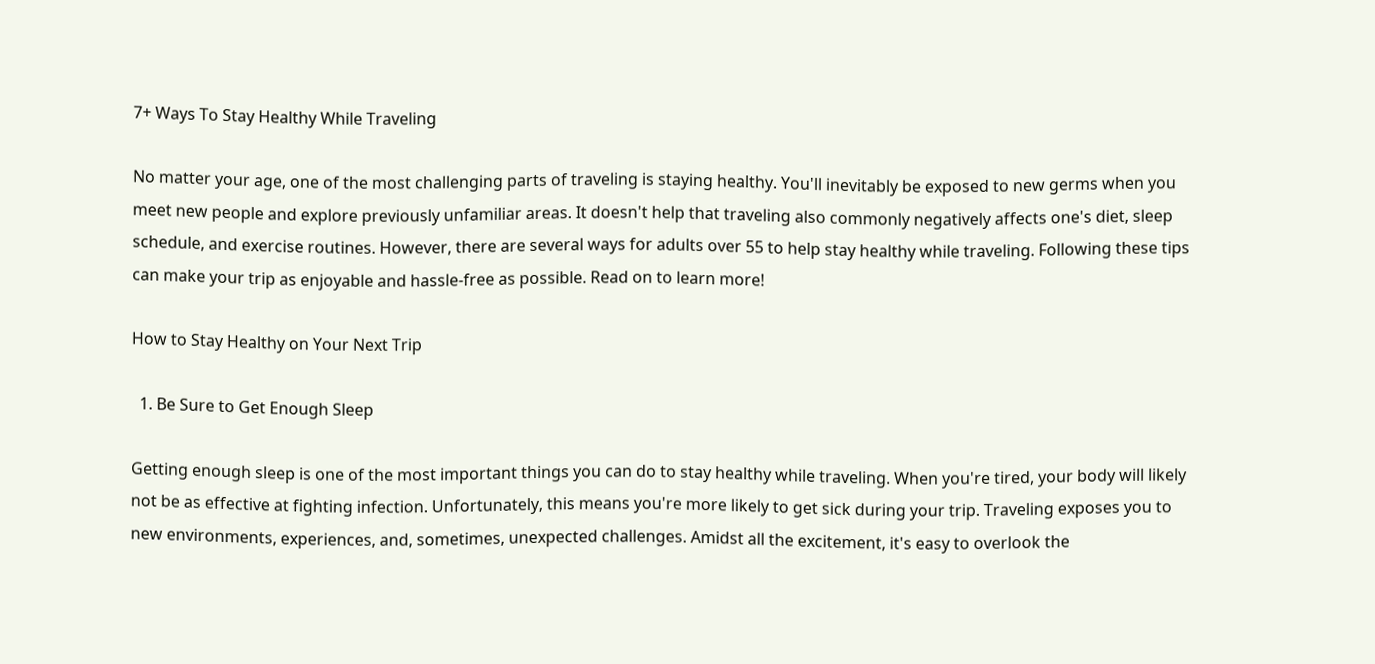7+ Ways To Stay Healthy While Traveling

No matter your age, one of the most challenging parts of traveling is staying healthy. You'll inevitably be exposed to new germs when you meet new people and explore previously unfamiliar areas. It doesn't help that traveling also commonly negatively affects one's diet, sleep schedule, and exercise routines. However, there are several ways for adults over 55 to help stay healthy while traveling. Following these tips can make your trip as enjoyable and hassle-free as possible. Read on to learn more!

How to Stay Healthy on Your Next Trip

  1. Be Sure to Get Enough Sleep

Getting enough sleep is one of the most important things you can do to stay healthy while traveling. When you're tired, your body will likely not be as effective at fighting infection. Unfortunately, this means you're more likely to get sick during your trip. Traveling exposes you to new environments, experiences, and, sometimes, unexpected challenges. Amidst all the excitement, it's easy to overlook the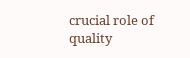crucial role of quality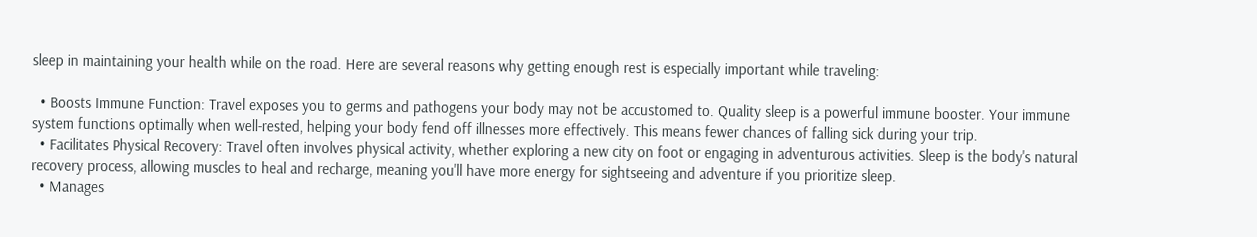sleep in maintaining your health while on the road. Here are several reasons why getting enough rest is especially important while traveling:

  • Boosts Immune Function: Travel exposes you to germs and pathogens your body may not be accustomed to. Quality sleep is a powerful immune booster. Your immune system functions optimally when well-rested, helping your body fend off illnesses more effectively. This means fewer chances of falling sick during your trip.
  • Facilitates Physical Recovery: Travel often involves physical activity, whether exploring a new city on foot or engaging in adventurous activities. Sleep is the body's natural recovery process, allowing muscles to heal and recharge, meaning you'll have more energy for sightseeing and adventure if you prioritize sleep.
  • Manages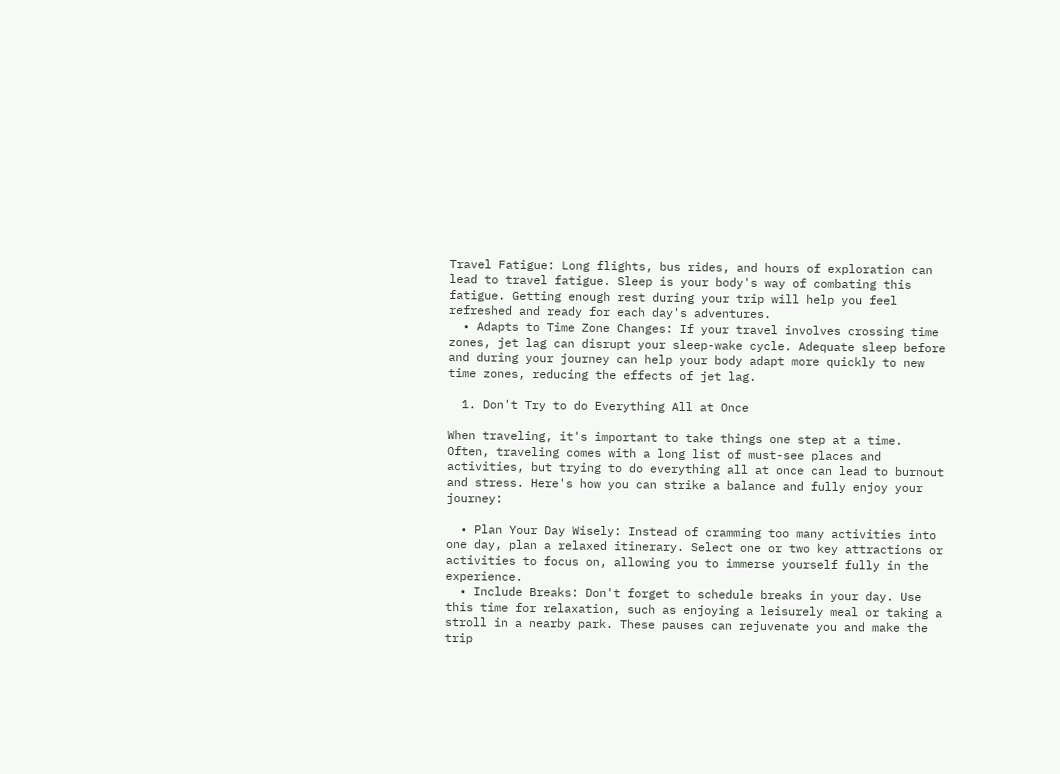Travel Fatigue: Long flights, bus rides, and hours of exploration can lead to travel fatigue. Sleep is your body's way of combating this fatigue. Getting enough rest during your trip will help you feel refreshed and ready for each day's adventures.
  • Adapts to Time Zone Changes: If your travel involves crossing time zones, jet lag can disrupt your sleep-wake cycle. Adequate sleep before and during your journey can help your body adapt more quickly to new time zones, reducing the effects of jet lag.

  1. Don't Try to do Everything All at Once

When traveling, it's important to take things one step at a time. Often, traveling comes with a long list of must-see places and activities, but trying to do everything all at once can lead to burnout and stress. Here's how you can strike a balance and fully enjoy your journey:

  • Plan Your Day Wisely: Instead of cramming too many activities into one day, plan a relaxed itinerary. Select one or two key attractions or activities to focus on, allowing you to immerse yourself fully in the experience.
  • Include Breaks: Don't forget to schedule breaks in your day. Use this time for relaxation, such as enjoying a leisurely meal or taking a stroll in a nearby park. These pauses can rejuvenate you and make the trip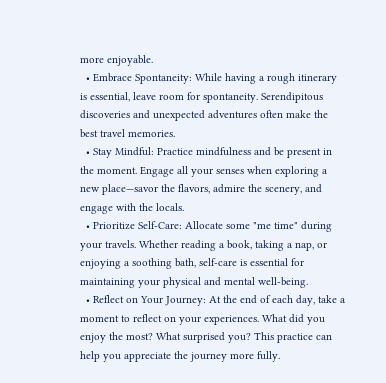more enjoyable.
  • Embrace Spontaneity: While having a rough itinerary is essential, leave room for spontaneity. Serendipitous discoveries and unexpected adventures often make the best travel memories.
  • Stay Mindful: Practice mindfulness and be present in the moment. Engage all your senses when exploring a new place—savor the flavors, admire the scenery, and engage with the locals.
  • Prioritize Self-Care: Allocate some "me time" during your travels. Whether reading a book, taking a nap, or enjoying a soothing bath, self-care is essential for maintaining your physical and mental well-being.
  • Reflect on Your Journey: At the end of each day, take a moment to reflect on your experiences. What did you enjoy the most? What surprised you? This practice can help you appreciate the journey more fully.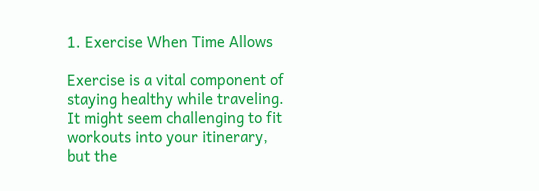1. Exercise When Time Allows

Exercise is a vital component of staying healthy while traveling. It might seem challenging to fit workouts into your itinerary, but the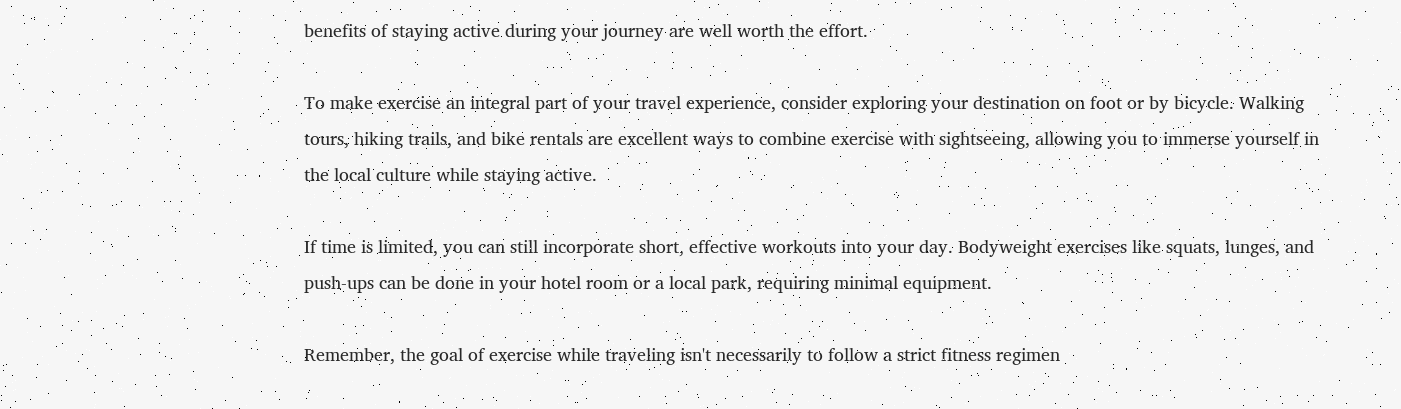benefits of staying active during your journey are well worth the effort.

To make exercise an integral part of your travel experience, consider exploring your destination on foot or by bicycle. Walking tours, hiking trails, and bike rentals are excellent ways to combine exercise with sightseeing, allowing you to immerse yourself in the local culture while staying active.

If time is limited, you can still incorporate short, effective workouts into your day. Bodyweight exercises like squats, lunges, and push-ups can be done in your hotel room or a local park, requiring minimal equipment.

Remember, the goal of exercise while traveling isn't necessarily to follow a strict fitness regimen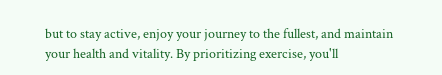but to stay active, enjoy your journey to the fullest, and maintain your health and vitality. By prioritizing exercise, you'll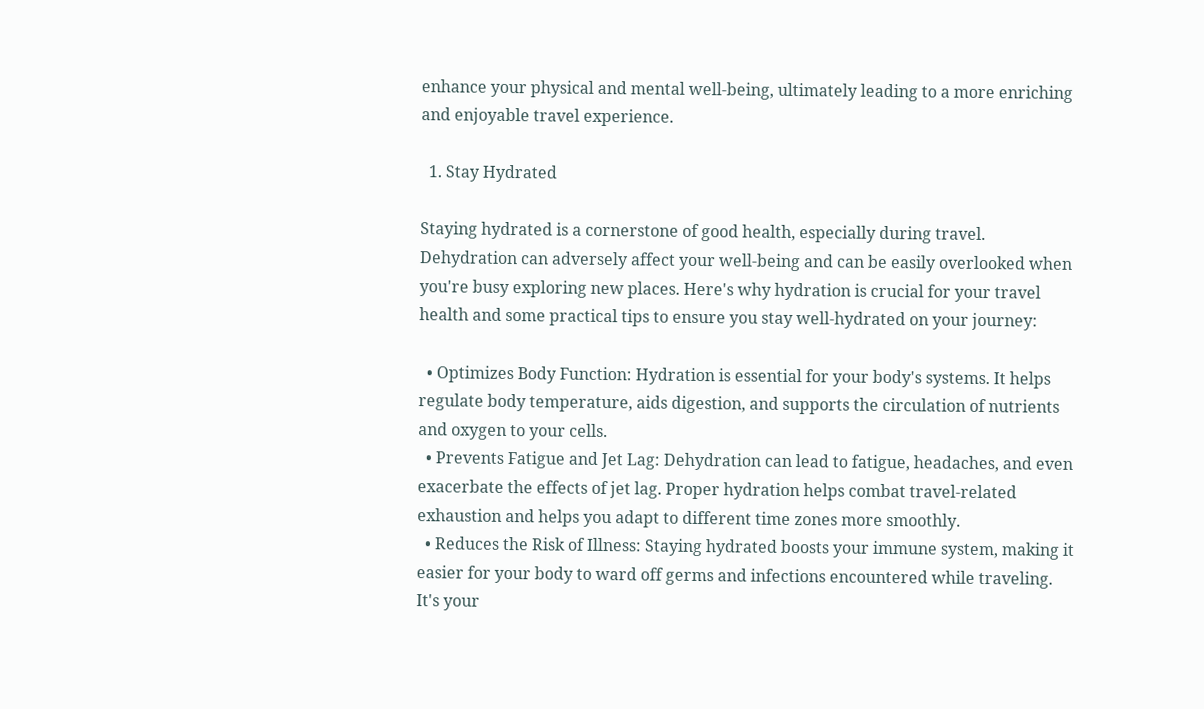enhance your physical and mental well-being, ultimately leading to a more enriching and enjoyable travel experience.

  1. Stay Hydrated

Staying hydrated is a cornerstone of good health, especially during travel. Dehydration can adversely affect your well-being and can be easily overlooked when you're busy exploring new places. Here's why hydration is crucial for your travel health and some practical tips to ensure you stay well-hydrated on your journey:

  • Optimizes Body Function: Hydration is essential for your body's systems. It helps regulate body temperature, aids digestion, and supports the circulation of nutrients and oxygen to your cells.
  • Prevents Fatigue and Jet Lag: Dehydration can lead to fatigue, headaches, and even exacerbate the effects of jet lag. Proper hydration helps combat travel-related exhaustion and helps you adapt to different time zones more smoothly.
  • Reduces the Risk of Illness: Staying hydrated boosts your immune system, making it easier for your body to ward off germs and infections encountered while traveling. It's your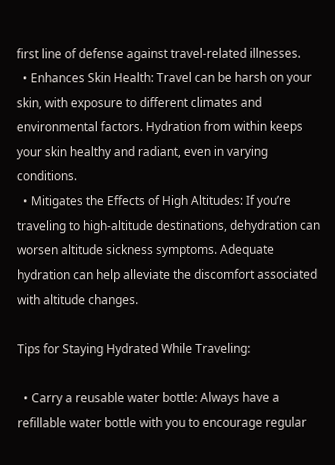first line of defense against travel-related illnesses.
  • Enhances Skin Health: Travel can be harsh on your skin, with exposure to different climates and environmental factors. Hydration from within keeps your skin healthy and radiant, even in varying conditions.
  • Mitigates the Effects of High Altitudes: If you’re traveling to high-altitude destinations, dehydration can worsen altitude sickness symptoms. Adequate hydration can help alleviate the discomfort associated with altitude changes.

Tips for Staying Hydrated While Traveling:

  • Carry a reusable water bottle: Always have a refillable water bottle with you to encourage regular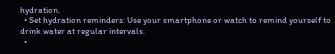hydration.
  • Set hydration reminders: Use your smartphone or watch to remind yourself to drink water at regular intervals.
  •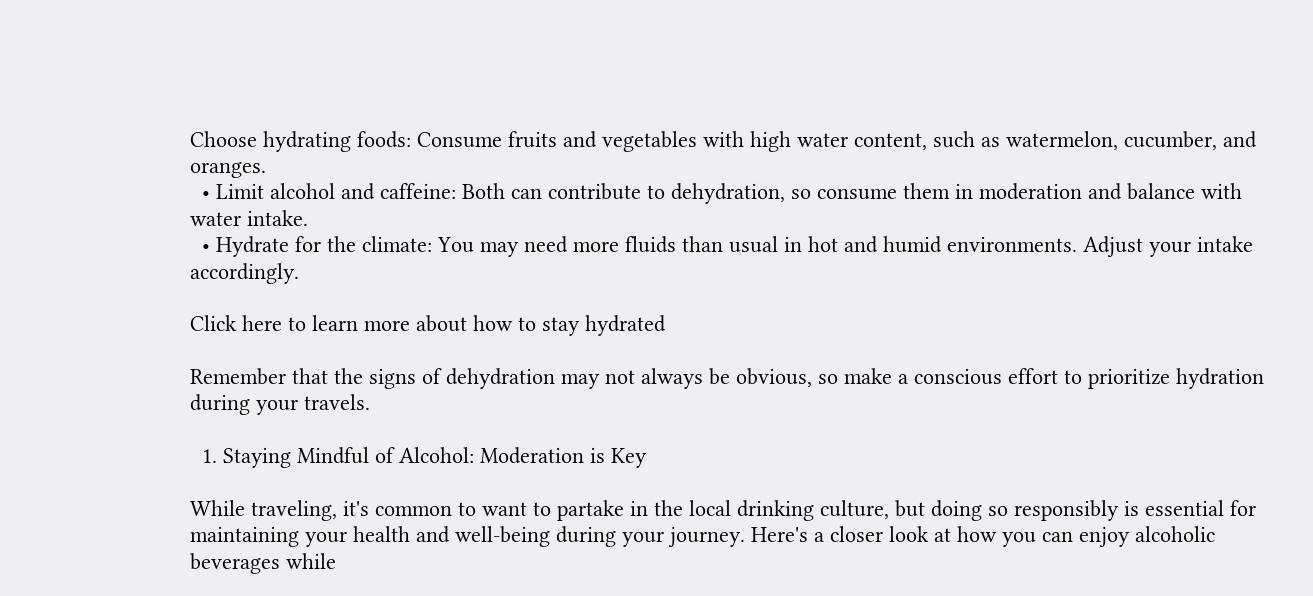Choose hydrating foods: Consume fruits and vegetables with high water content, such as watermelon, cucumber, and oranges.
  • Limit alcohol and caffeine: Both can contribute to dehydration, so consume them in moderation and balance with water intake.
  • Hydrate for the climate: You may need more fluids than usual in hot and humid environments. Adjust your intake accordingly.

Click here to learn more about how to stay hydrated

Remember that the signs of dehydration may not always be obvious, so make a conscious effort to prioritize hydration during your travels.

  1. Staying Mindful of Alcohol: Moderation is Key

While traveling, it's common to want to partake in the local drinking culture, but doing so responsibly is essential for maintaining your health and well-being during your journey. Here's a closer look at how you can enjoy alcoholic beverages while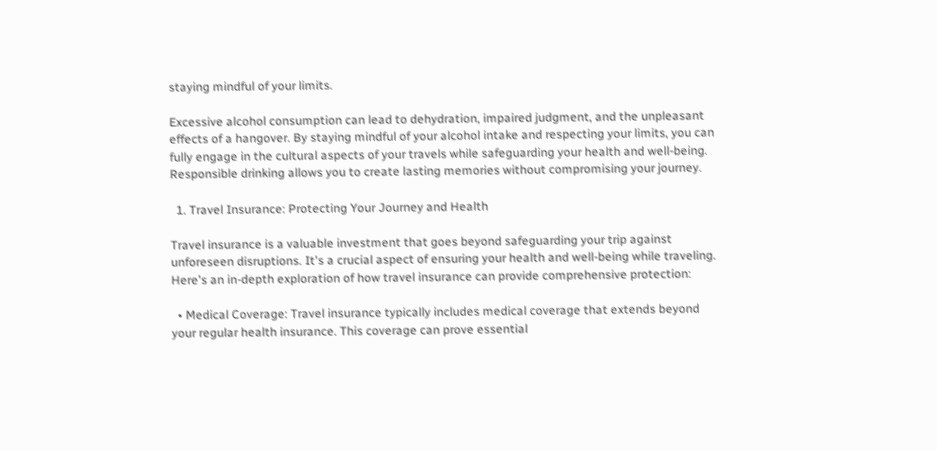staying mindful of your limits.

Excessive alcohol consumption can lead to dehydration, impaired judgment, and the unpleasant effects of a hangover. By staying mindful of your alcohol intake and respecting your limits, you can fully engage in the cultural aspects of your travels while safeguarding your health and well-being. Responsible drinking allows you to create lasting memories without compromising your journey.

  1. Travel Insurance: Protecting Your Journey and Health

Travel insurance is a valuable investment that goes beyond safeguarding your trip against unforeseen disruptions. It's a crucial aspect of ensuring your health and well-being while traveling. Here's an in-depth exploration of how travel insurance can provide comprehensive protection:

  • Medical Coverage: Travel insurance typically includes medical coverage that extends beyond your regular health insurance. This coverage can prove essential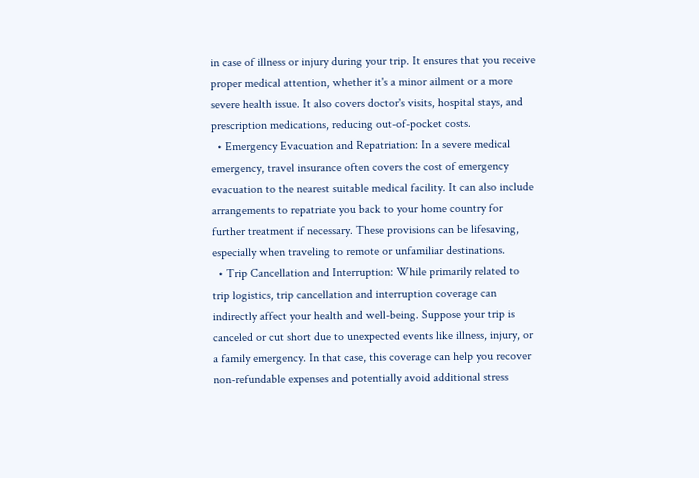in case of illness or injury during your trip. It ensures that you receive proper medical attention, whether it's a minor ailment or a more severe health issue. It also covers doctor's visits, hospital stays, and prescription medications, reducing out-of-pocket costs.
  • Emergency Evacuation and Repatriation: In a severe medical emergency, travel insurance often covers the cost of emergency evacuation to the nearest suitable medical facility. It can also include arrangements to repatriate you back to your home country for further treatment if necessary. These provisions can be lifesaving, especially when traveling to remote or unfamiliar destinations.
  • Trip Cancellation and Interruption: While primarily related to trip logistics, trip cancellation and interruption coverage can indirectly affect your health and well-being. Suppose your trip is canceled or cut short due to unexpected events like illness, injury, or a family emergency. In that case, this coverage can help you recover non-refundable expenses and potentially avoid additional stress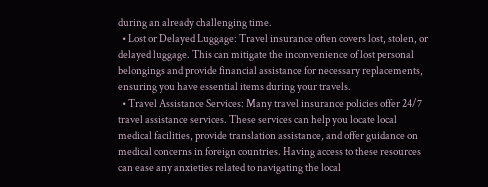during an already challenging time.
  • Lost or Delayed Luggage: Travel insurance often covers lost, stolen, or delayed luggage. This can mitigate the inconvenience of lost personal belongings and provide financial assistance for necessary replacements, ensuring you have essential items during your travels.
  • Travel Assistance Services: Many travel insurance policies offer 24/7 travel assistance services. These services can help you locate local medical facilities, provide translation assistance, and offer guidance on medical concerns in foreign countries. Having access to these resources can ease any anxieties related to navigating the local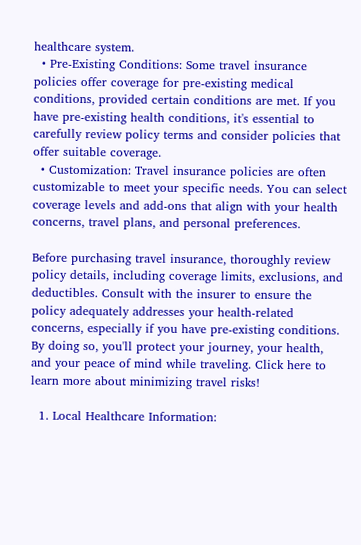healthcare system.
  • Pre-Existing Conditions: Some travel insurance policies offer coverage for pre-existing medical conditions, provided certain conditions are met. If you have pre-existing health conditions, it's essential to carefully review policy terms and consider policies that offer suitable coverage.
  • Customization: Travel insurance policies are often customizable to meet your specific needs. You can select coverage levels and add-ons that align with your health concerns, travel plans, and personal preferences.

Before purchasing travel insurance, thoroughly review policy details, including coverage limits, exclusions, and deductibles. Consult with the insurer to ensure the policy adequately addresses your health-related concerns, especially if you have pre-existing conditions. By doing so, you'll protect your journey, your health, and your peace of mind while traveling. Click here to learn more about minimizing travel risks!

  1. Local Healthcare Information: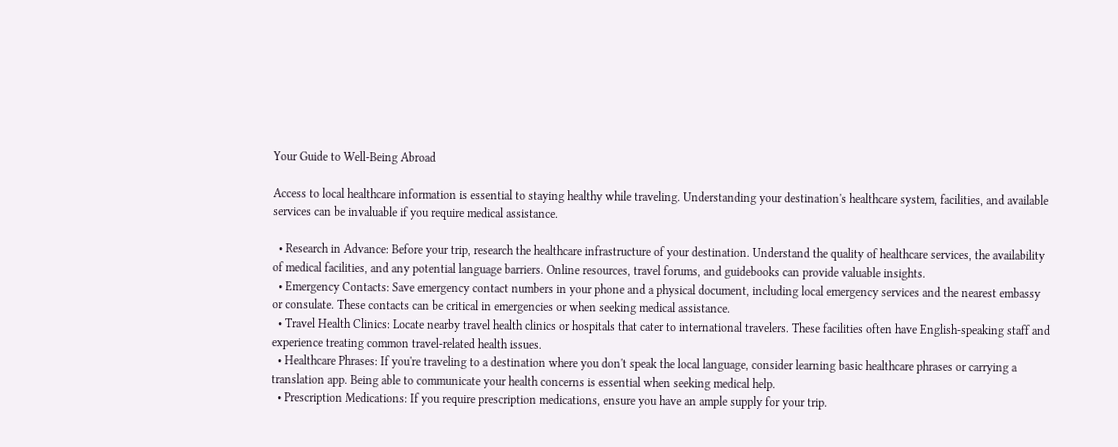Your Guide to Well-Being Abroad

Access to local healthcare information is essential to staying healthy while traveling. Understanding your destination's healthcare system, facilities, and available services can be invaluable if you require medical assistance.

  • Research in Advance: Before your trip, research the healthcare infrastructure of your destination. Understand the quality of healthcare services, the availability of medical facilities, and any potential language barriers. Online resources, travel forums, and guidebooks can provide valuable insights.
  • Emergency Contacts: Save emergency contact numbers in your phone and a physical document, including local emergency services and the nearest embassy or consulate. These contacts can be critical in emergencies or when seeking medical assistance.
  • Travel Health Clinics: Locate nearby travel health clinics or hospitals that cater to international travelers. These facilities often have English-speaking staff and experience treating common travel-related health issues.
  • Healthcare Phrases: If you're traveling to a destination where you don't speak the local language, consider learning basic healthcare phrases or carrying a translation app. Being able to communicate your health concerns is essential when seeking medical help.
  • Prescription Medications: If you require prescription medications, ensure you have an ample supply for your trip.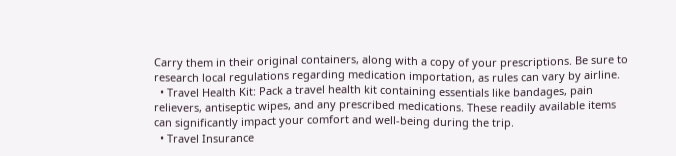Carry them in their original containers, along with a copy of your prescriptions. Be sure to research local regulations regarding medication importation, as rules can vary by airline.
  • Travel Health Kit: Pack a travel health kit containing essentials like bandages, pain relievers, antiseptic wipes, and any prescribed medications. These readily available items can significantly impact your comfort and well-being during the trip.
  • Travel Insurance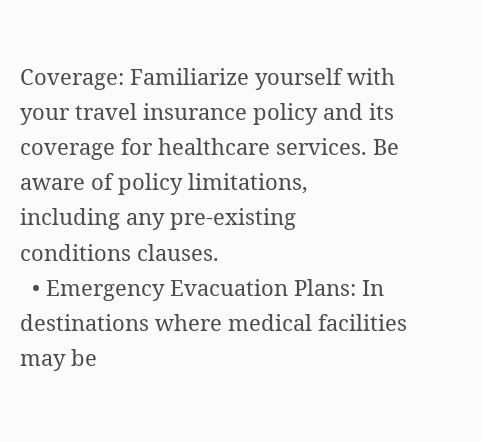Coverage: Familiarize yourself with your travel insurance policy and its coverage for healthcare services. Be aware of policy limitations, including any pre-existing conditions clauses.
  • Emergency Evacuation Plans: In destinations where medical facilities may be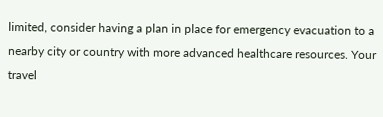limited, consider having a plan in place for emergency evacuation to a nearby city or country with more advanced healthcare resources. Your travel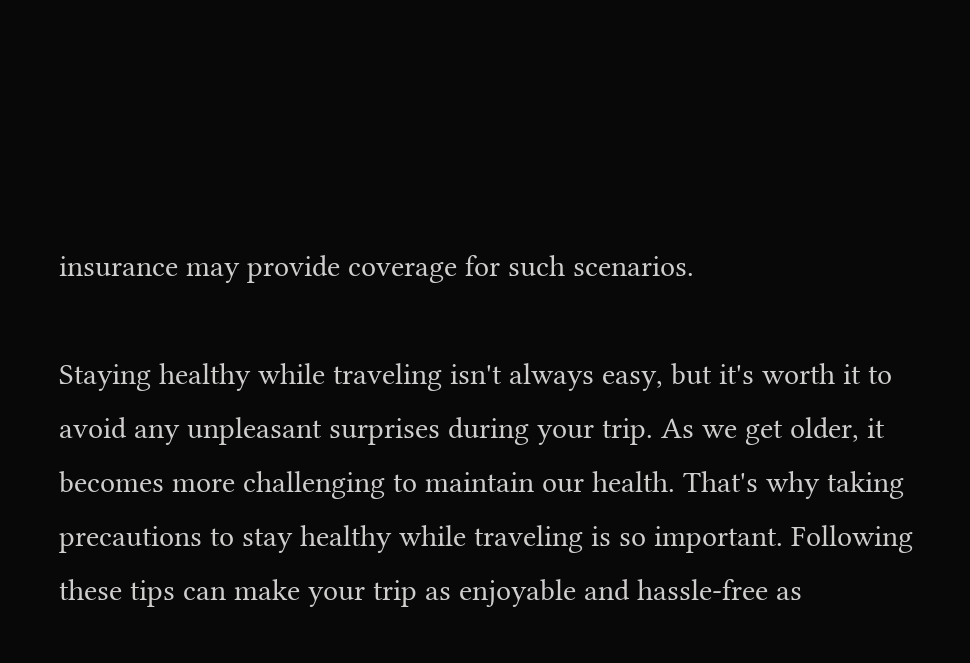insurance may provide coverage for such scenarios.

Staying healthy while traveling isn't always easy, but it's worth it to avoid any unpleasant surprises during your trip. As we get older, it becomes more challenging to maintain our health. That's why taking precautions to stay healthy while traveling is so important. Following these tips can make your trip as enjoyable and hassle-free as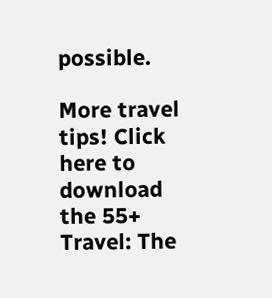possible.

More travel tips! Click here to download the 55+ Travel: The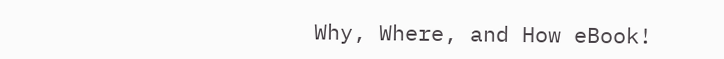Why, Where, and How eBook!